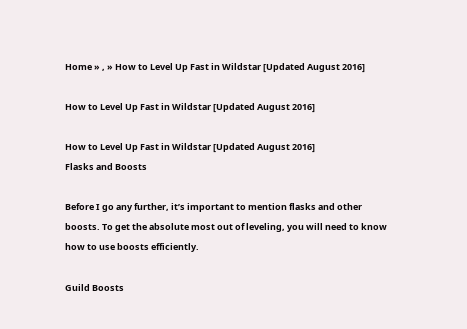Home » , » How to Level Up Fast in Wildstar [Updated August 2016]

How to Level Up Fast in Wildstar [Updated August 2016]

How to Level Up Fast in Wildstar [Updated August 2016]
Flasks and Boosts

Before I go any further, it’s important to mention flasks and other boosts. To get the absolute most out of leveling, you will need to know how to use boosts efficiently.

Guild Boosts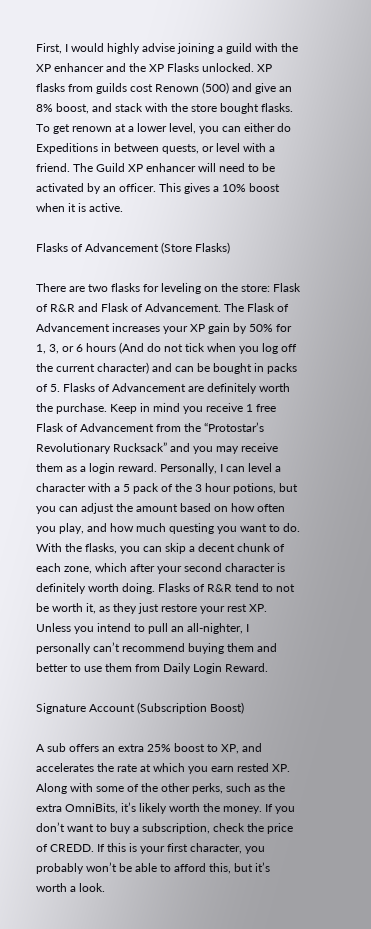First, I would highly advise joining a guild with the XP enhancer and the XP Flasks unlocked. XP flasks from guilds cost Renown (500) and give an 8% boost, and stack with the store bought flasks. To get renown at a lower level, you can either do Expeditions in between quests, or level with a friend. The Guild XP enhancer will need to be activated by an officer. This gives a 10% boost when it is active.

Flasks of Advancement (Store Flasks)

There are two flasks for leveling on the store: Flask of R&R and Flask of Advancement. The Flask of Advancement increases your XP gain by 50% for 1, 3, or 6 hours (And do not tick when you log off the current character) and can be bought in packs of 5. Flasks of Advancement are definitely worth the purchase. Keep in mind you receive 1 free Flask of Advancement from the “Protostar’s Revolutionary Rucksack” and you may receive them as a login reward. Personally, I can level a character with a 5 pack of the 3 hour potions, but you can adjust the amount based on how often you play, and how much questing you want to do. With the flasks, you can skip a decent chunk of each zone, which after your second character is definitely worth doing. Flasks of R&R tend to not be worth it, as they just restore your rest XP. Unless you intend to pull an all-nighter, I personally can’t recommend buying them and better to use them from Daily Login Reward.

Signature Account (Subscription Boost)

A sub offers an extra 25% boost to XP, and accelerates the rate at which you earn rested XP. Along with some of the other perks, such as the extra OmniBits, it’s likely worth the money. If you don’t want to buy a subscription, check the price of CREDD. If this is your first character, you probably won’t be able to afford this, but it’s worth a look.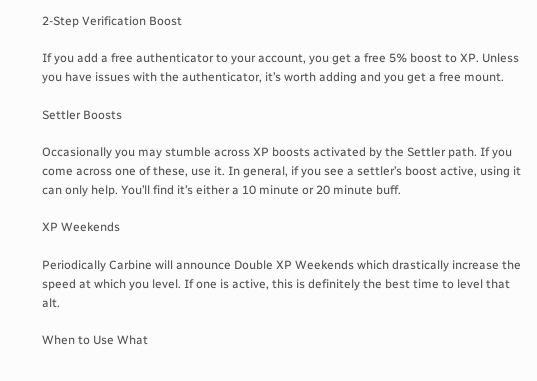2-Step Verification Boost

If you add a free authenticator to your account, you get a free 5% boost to XP. Unless you have issues with the authenticator, it’s worth adding and you get a free mount.

Settler Boosts

Occasionally you may stumble across XP boosts activated by the Settler path. If you come across one of these, use it. In general, if you see a settler’s boost active, using it can only help. You’ll find it’s either a 10 minute or 20 minute buff.

XP Weekends

Periodically Carbine will announce Double XP Weekends which drastically increase the speed at which you level. If one is active, this is definitely the best time to level that alt.

When to Use What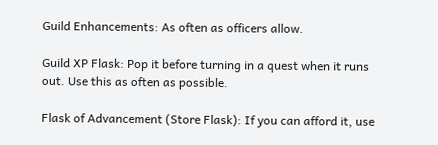Guild Enhancements: As often as officers allow.

Guild XP Flask: Pop it before turning in a quest when it runs out. Use this as often as possible.

Flask of Advancement (Store Flask): If you can afford it, use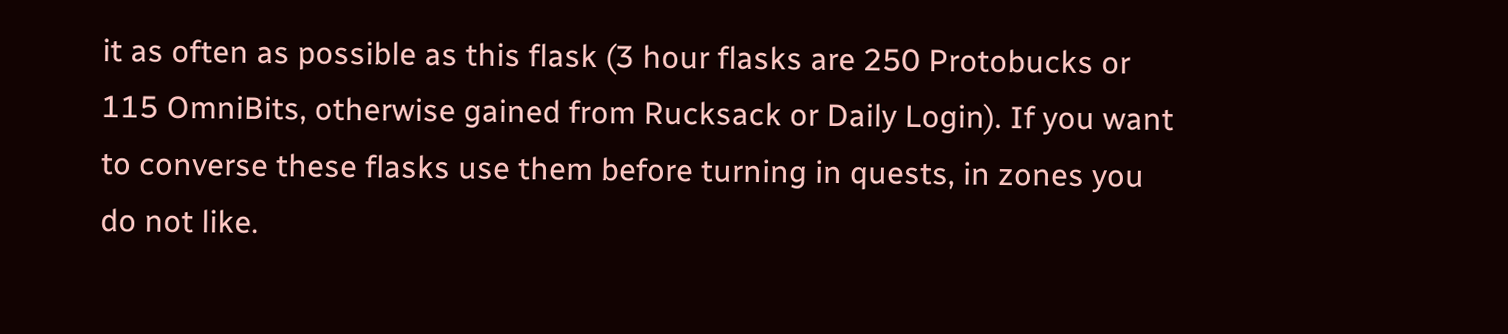it as often as possible as this flask (3 hour flasks are 250 Protobucks or 115 OmniBits, otherwise gained from Rucksack or Daily Login). If you want to converse these flasks use them before turning in quests, in zones you do not like.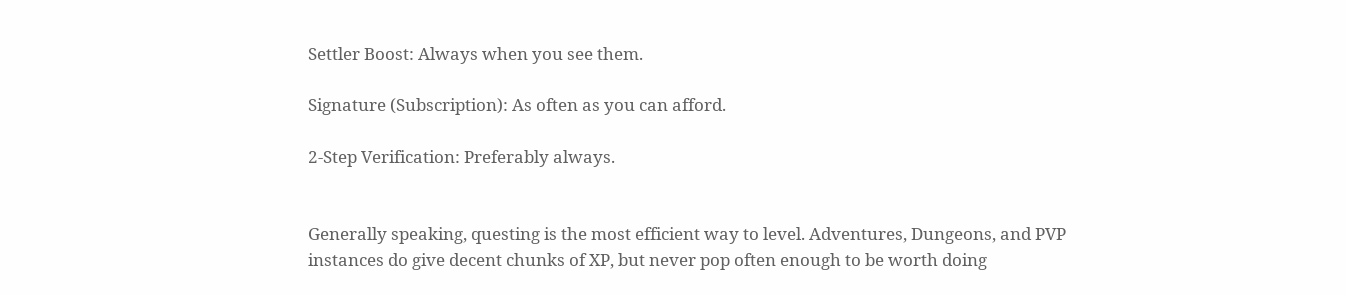Settler Boost: Always when you see them.

Signature (Subscription): As often as you can afford.

2-Step Verification: Preferably always.


Generally speaking, questing is the most efficient way to level. Adventures, Dungeons, and PVP instances do give decent chunks of XP, but never pop often enough to be worth doing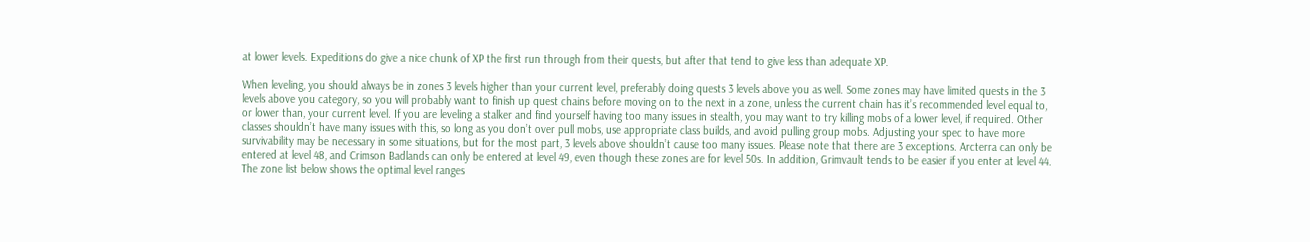at lower levels. Expeditions do give a nice chunk of XP the first run through from their quests, but after that tend to give less than adequate XP.

When leveling, you should always be in zones 3 levels higher than your current level, preferably doing quests 3 levels above you as well. Some zones may have limited quests in the 3 levels above you category, so you will probably want to finish up quest chains before moving on to the next in a zone, unless the current chain has it’s recommended level equal to, or lower than, your current level. If you are leveling a stalker and find yourself having too many issues in stealth, you may want to try killing mobs of a lower level, if required. Other classes shouldn’t have many issues with this, so long as you don’t over pull mobs, use appropriate class builds, and avoid pulling group mobs. Adjusting your spec to have more survivability may be necessary in some situations, but for the most part, 3 levels above shouldn’t cause too many issues. Please note that there are 3 exceptions. Arcterra can only be entered at level 48, and Crimson Badlands can only be entered at level 49, even though these zones are for level 50s. In addition, Grimvault tends to be easier if you enter at level 44. The zone list below shows the optimal level ranges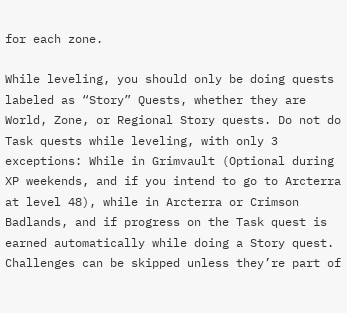for each zone.

While leveling, you should only be doing quests labeled as “Story” Quests, whether they are World, Zone, or Regional Story quests. Do not do Task quests while leveling, with only 3 exceptions: While in Grimvault (Optional during XP weekends, and if you intend to go to Arcterra at level 48), while in Arcterra or Crimson Badlands, and if progress on the Task quest is earned automatically while doing a Story quest. Challenges can be skipped unless they’re part of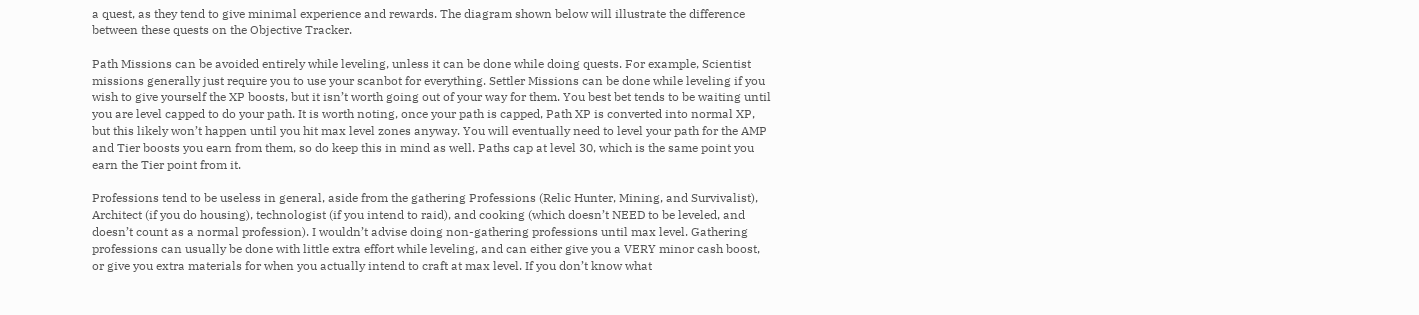a quest, as they tend to give minimal experience and rewards. The diagram shown below will illustrate the difference between these quests on the Objective Tracker.

Path Missions can be avoided entirely while leveling, unless it can be done while doing quests. For example, Scientist missions generally just require you to use your scanbot for everything. Settler Missions can be done while leveling if you wish to give yourself the XP boosts, but it isn’t worth going out of your way for them. You best bet tends to be waiting until you are level capped to do your path. It is worth noting, once your path is capped, Path XP is converted into normal XP, but this likely won’t happen until you hit max level zones anyway. You will eventually need to level your path for the AMP and Tier boosts you earn from them, so do keep this in mind as well. Paths cap at level 30, which is the same point you earn the Tier point from it.

Professions tend to be useless in general, aside from the gathering Professions (Relic Hunter, Mining, and Survivalist), Architect (if you do housing), technologist (if you intend to raid), and cooking (which doesn’t NEED to be leveled, and doesn’t count as a normal profession). I wouldn’t advise doing non-gathering professions until max level. Gathering professions can usually be done with little extra effort while leveling, and can either give you a VERY minor cash boost, or give you extra materials for when you actually intend to craft at max level. If you don’t know what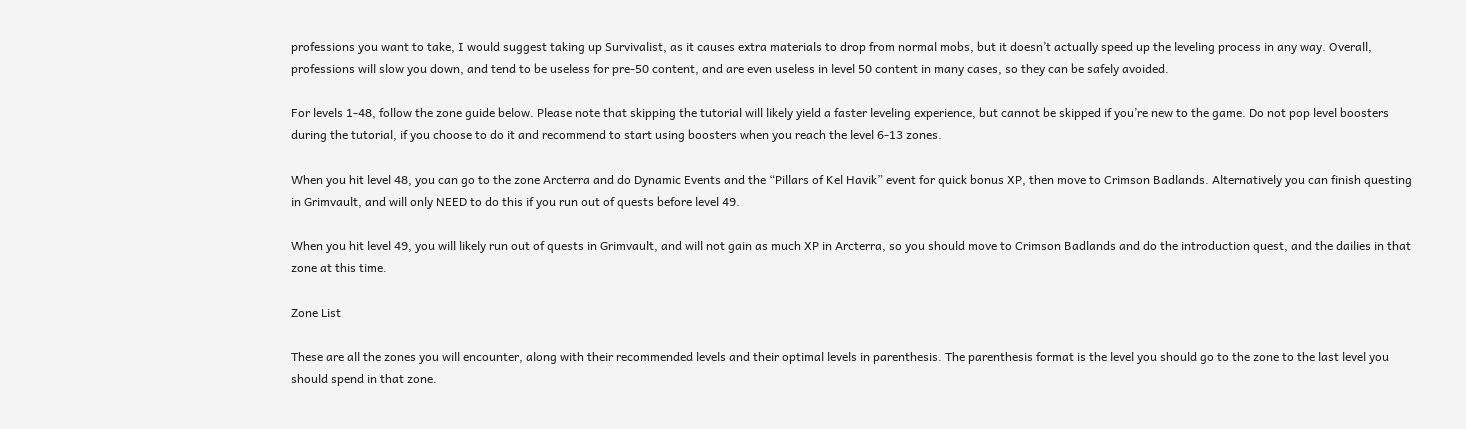professions you want to take, I would suggest taking up Survivalist, as it causes extra materials to drop from normal mobs, but it doesn’t actually speed up the leveling process in any way. Overall, professions will slow you down, and tend to be useless for pre-50 content, and are even useless in level 50 content in many cases, so they can be safely avoided.

For levels 1-48, follow the zone guide below. Please note that skipping the tutorial will likely yield a faster leveling experience, but cannot be skipped if you’re new to the game. Do not pop level boosters during the tutorial, if you choose to do it and recommend to start using boosters when you reach the level 6-13 zones.

When you hit level 48, you can go to the zone Arcterra and do Dynamic Events and the “Pillars of Kel Havik” event for quick bonus XP, then move to Crimson Badlands. Alternatively you can finish questing in Grimvault, and will only NEED to do this if you run out of quests before level 49.

When you hit level 49, you will likely run out of quests in Grimvault, and will not gain as much XP in Arcterra, so you should move to Crimson Badlands and do the introduction quest, and the dailies in that zone at this time.

Zone List

These are all the zones you will encounter, along with their recommended levels and their optimal levels in parenthesis. The parenthesis format is the level you should go to the zone to the last level you should spend in that zone.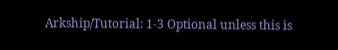Arkship/Tutorial: 1-3 Optional unless this is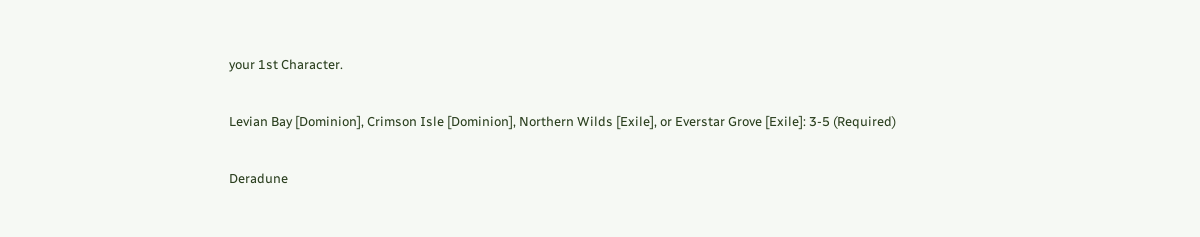your 1st Character.

Levian Bay [Dominion], Crimson Isle [Dominion], Northern Wilds [Exile], or Everstar Grove [Exile]: 3-5 (Required)

Deradune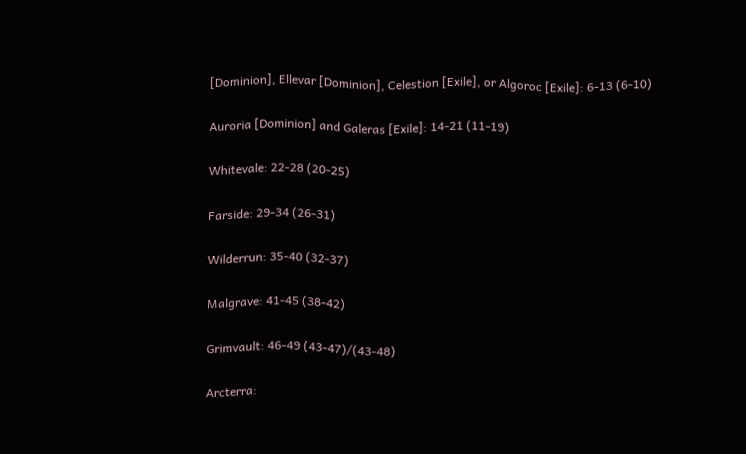[Dominion], Ellevar [Dominion], Celestion [Exile], or Algoroc [Exile]: 6-13 (6-10)

Auroria [Dominion] and Galeras [Exile]: 14-21 (11-19)

Whitevale: 22-28 (20-25)

Farside: 29-34 (26-31)

Wilderrun: 35-40 (32-37)

Malgrave: 41-45 (38-42)

Grimvault: 46-49 (43-47)/(43-48)

Arcterra: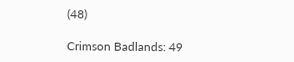(48)

Crimson Badlands: 49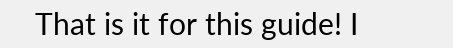That is it for this guide! I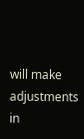will make adjustments in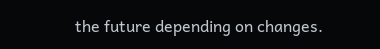the future depending on changes.